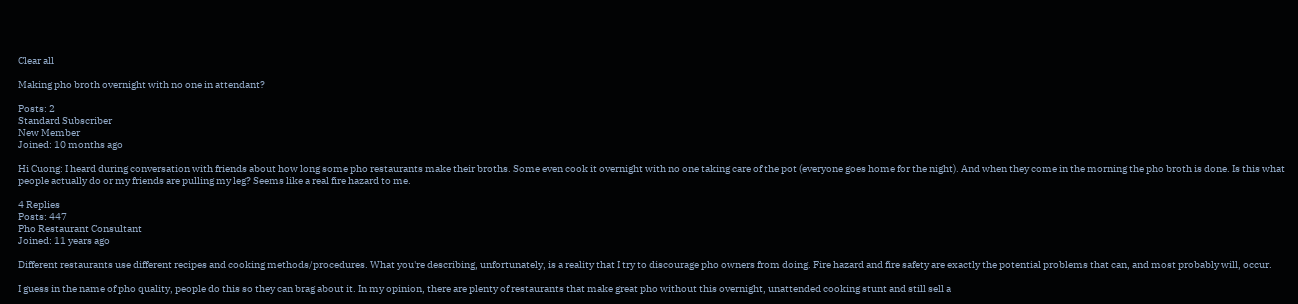Clear all

Making pho broth overnight with no one in attendant?

Posts: 2
Standard Subscriber
New Member
Joined: 10 months ago

Hi Cuong: I heard during conversation with friends about how long some pho restaurants make their broths. Some even cook it overnight with no one taking care of the pot (everyone goes home for the night). And when they come in the morning the pho broth is done. Is this what people actually do or my friends are pulling my leg? Seems like a real fire hazard to me.

4 Replies
Posts: 447
Pho Restaurant Consultant
Joined: 11 years ago

Different restaurants use different recipes and cooking methods/procedures. What you're describing, unfortunately, is a reality that I try to discourage pho owners from doing. Fire hazard and fire safety are exactly the potential problems that can, and most probably will, occur.

I guess in the name of pho quality, people do this so they can brag about it. In my opinion, there are plenty of restaurants that make great pho without this overnight, unattended cooking stunt and still sell a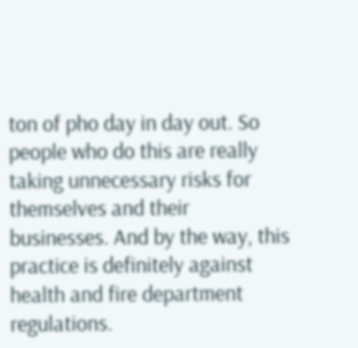ton of pho day in day out. So people who do this are really taking unnecessary risks for themselves and their businesses. And by the way, this practice is definitely against health and fire department regulations.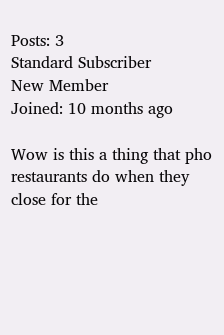Posts: 3
Standard Subscriber
New Member
Joined: 10 months ago

Wow is this a thing that pho restaurants do when they close for the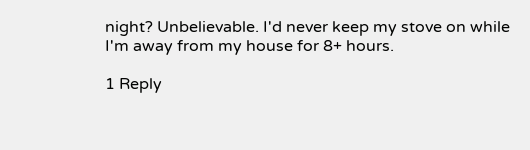night? Unbelievable. I'd never keep my stove on while I'm away from my house for 8+ hours.

1 Reply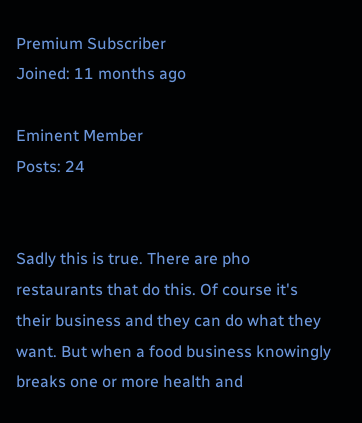Premium Subscriber
Joined: 11 months ago

Eminent Member
Posts: 24


Sadly this is true. There are pho restaurants that do this. Of course it's their business and they can do what they want. But when a food business knowingly breaks one or more health and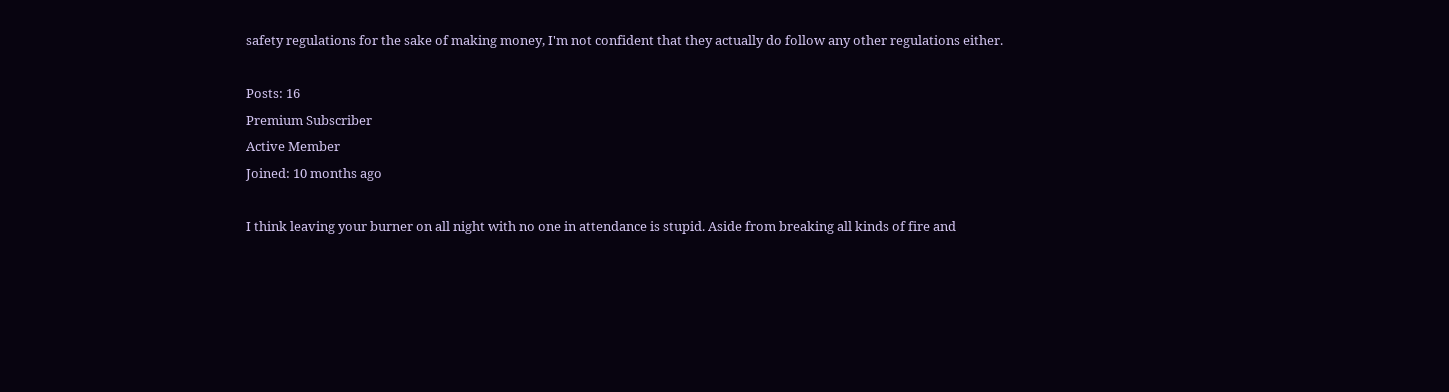safety regulations for the sake of making money, I'm not confident that they actually do follow any other regulations either.

Posts: 16
Premium Subscriber
Active Member
Joined: 10 months ago

I think leaving your burner on all night with no one in attendance is stupid. Aside from breaking all kinds of fire and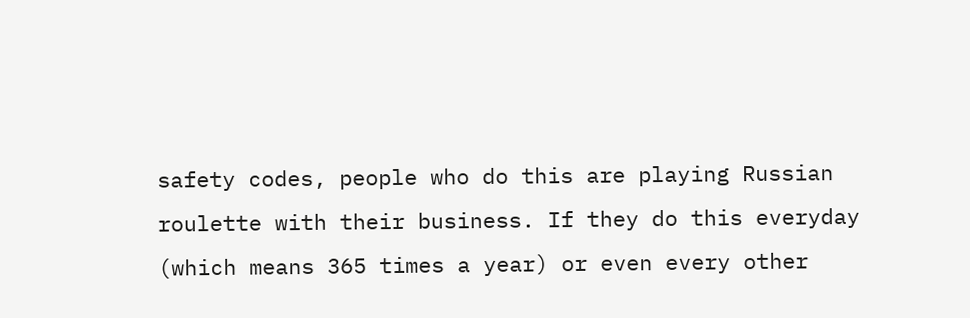safety codes, people who do this are playing Russian roulette with their business. If they do this everyday (which means 365 times a year) or even every other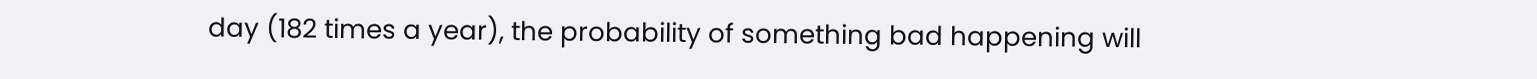day (182 times a year), the probability of something bad happening will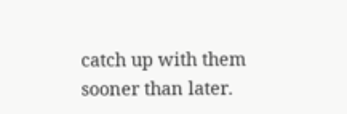catch up with them sooner than later.